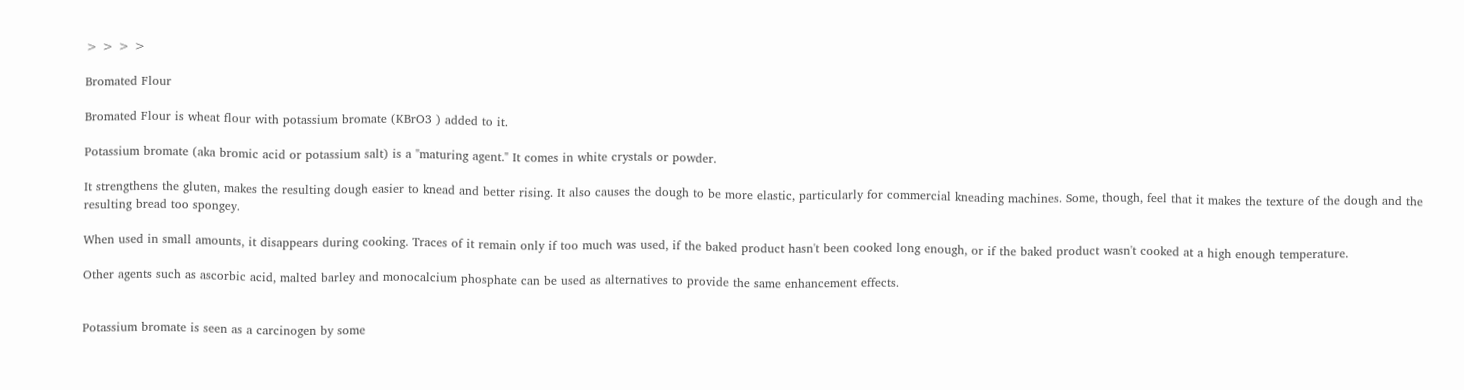> > > >

Bromated Flour

Bromated Flour is wheat flour with potassium bromate (KBrO3 ) added to it.

Potassium bromate (aka bromic acid or potassium salt) is a "maturing agent." It comes in white crystals or powder.

It strengthens the gluten, makes the resulting dough easier to knead and better rising. It also causes the dough to be more elastic, particularly for commercial kneading machines. Some, though, feel that it makes the texture of the dough and the resulting bread too spongey.

When used in small amounts, it disappears during cooking. Traces of it remain only if too much was used, if the baked product hasn't been cooked long enough, or if the baked product wasn't cooked at a high enough temperature.

Other agents such as ascorbic acid, malted barley and monocalcium phosphate can be used as alternatives to provide the same enhancement effects.


Potassium bromate is seen as a carcinogen by some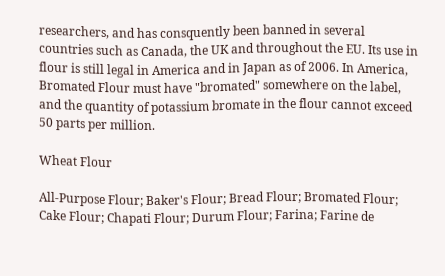researchers, and has consquently been banned in several countries such as Canada, the UK and throughout the EU. Its use in flour is still legal in America and in Japan as of 2006. In America, Bromated Flour must have "bromated" somewhere on the label, and the quantity of potassium bromate in the flour cannot exceed 50 parts per million.

Wheat Flour

All-Purpose Flour; Baker's Flour; Bread Flour; Bromated Flour; Cake Flour; Chapati Flour; Durum Flour; Farina; Farine de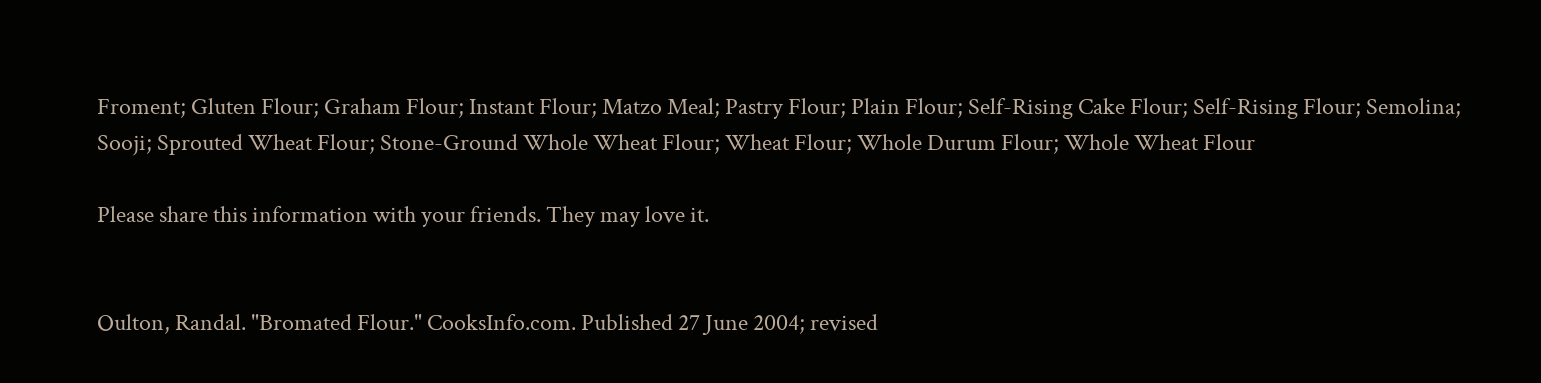Froment; Gluten Flour; Graham Flour; Instant Flour; Matzo Meal; Pastry Flour; Plain Flour; Self-Rising Cake Flour; Self-Rising Flour; Semolina; Sooji; Sprouted Wheat Flour; Stone-Ground Whole Wheat Flour; Wheat Flour; Whole Durum Flour; Whole Wheat Flour

Please share this information with your friends. They may love it.


Oulton, Randal. "Bromated Flour." CooksInfo.com. Published 27 June 2004; revised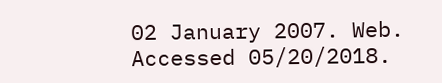02 January 2007. Web. Accessed 05/20/2018.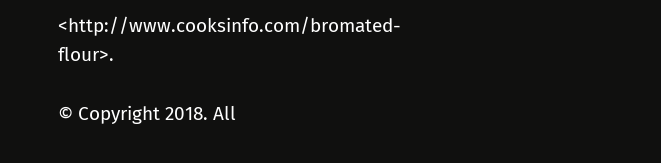<http://www.cooksinfo.com/bromated-flour>.

© Copyright 2018. All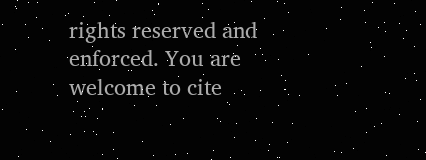rights reserved and enforced. You are welcome to cite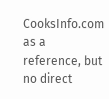CooksInfo.com as a reference, but no direct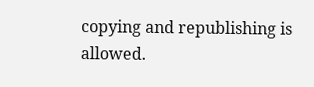copying and republishing is allowed.